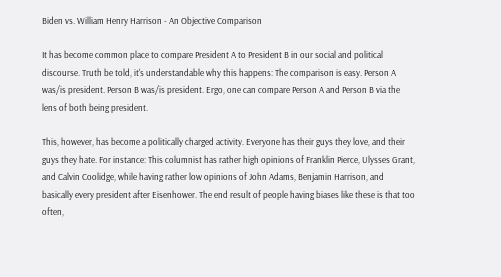Biden vs. William Henry Harrison - An Objective Comparison

It has become common place to compare President A to President B in our social and political discourse. Truth be told, it's understandable why this happens: The comparison is easy. Person A was/is president. Person B was/is president. Ergo, one can compare Person A and Person B via the lens of both being president.

This, however, has become a politically charged activity. Everyone has their guys they love, and their guys they hate. For instance: This columnist has rather high opinions of Franklin Pierce, Ulysses Grant, and Calvin Coolidge, while having rather low opinions of John Adams, Benjamin Harrison, and basically every president after Eisenhower. The end result of people having biases like these is that too often,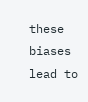these biases lead to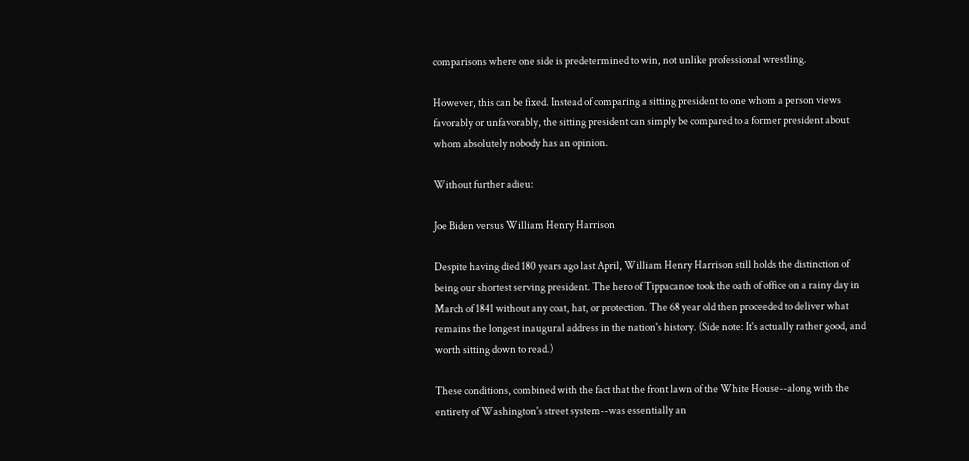comparisons where one side is predetermined to win, not unlike professional wrestling.

However, this can be fixed. Instead of comparing a sitting president to one whom a person views favorably or unfavorably, the sitting president can simply be compared to a former president about whom absolutely nobody has an opinion.

Without further adieu:

Joe Biden versus William Henry Harrison

Despite having died 180 years ago last April, William Henry Harrison still holds the distinction of being our shortest serving president. The hero of Tippacanoe took the oath of office on a rainy day in March of 1841 without any coat, hat, or protection. The 68 year old then proceeded to deliver what remains the longest inaugural address in the nation's history. (Side note: It's actually rather good, and worth sitting down to read.)

These conditions, combined with the fact that the front lawn of the White House--along with the entirety of Washington's street system--was essentially an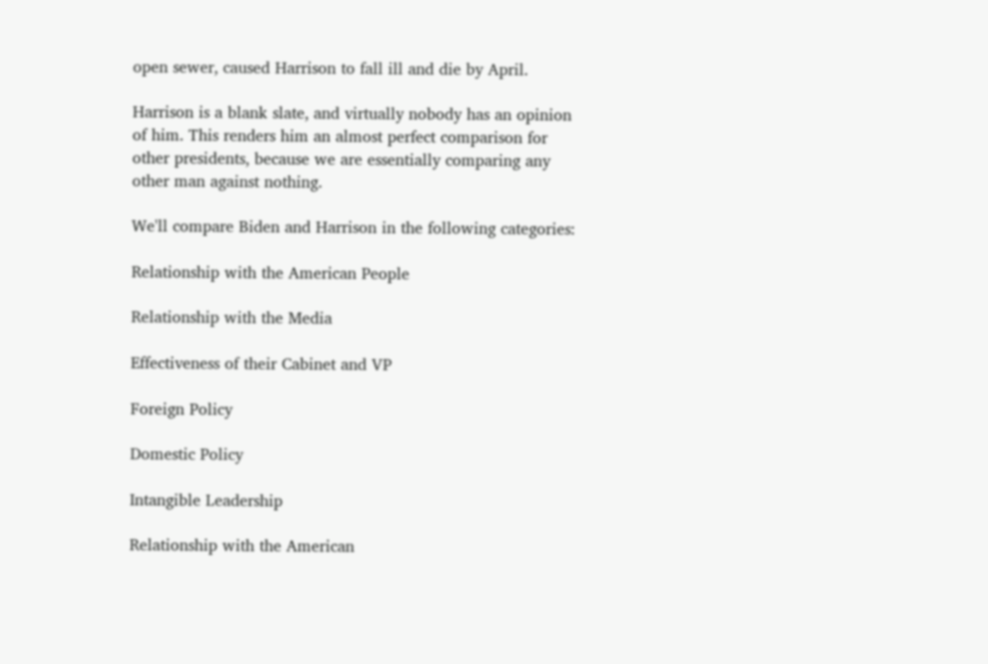open sewer, caused Harrison to fall ill and die by April.

Harrison is a blank slate, and virtually nobody has an opinion of him. This renders him an almost perfect comparison for other presidents, because we are essentially comparing any other man against nothing.

We'll compare Biden and Harrison in the following categories:

Relationship with the American People

Relationship with the Media

Effectiveness of their Cabinet and VP

Foreign Policy

Domestic Policy

Intangible Leadership

Relationship with the American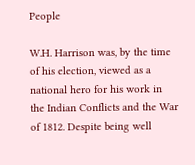People

W.H. Harrison was, by the time of his election, viewed as a national hero for his work in the Indian Conflicts and the War of 1812. Despite being well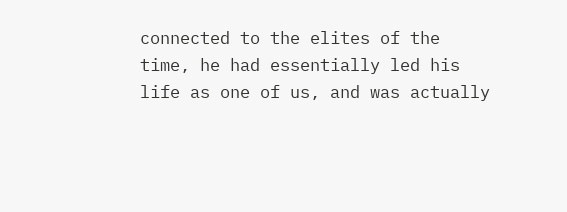connected to the elites of the time, he had essentially led his life as one of us, and was actually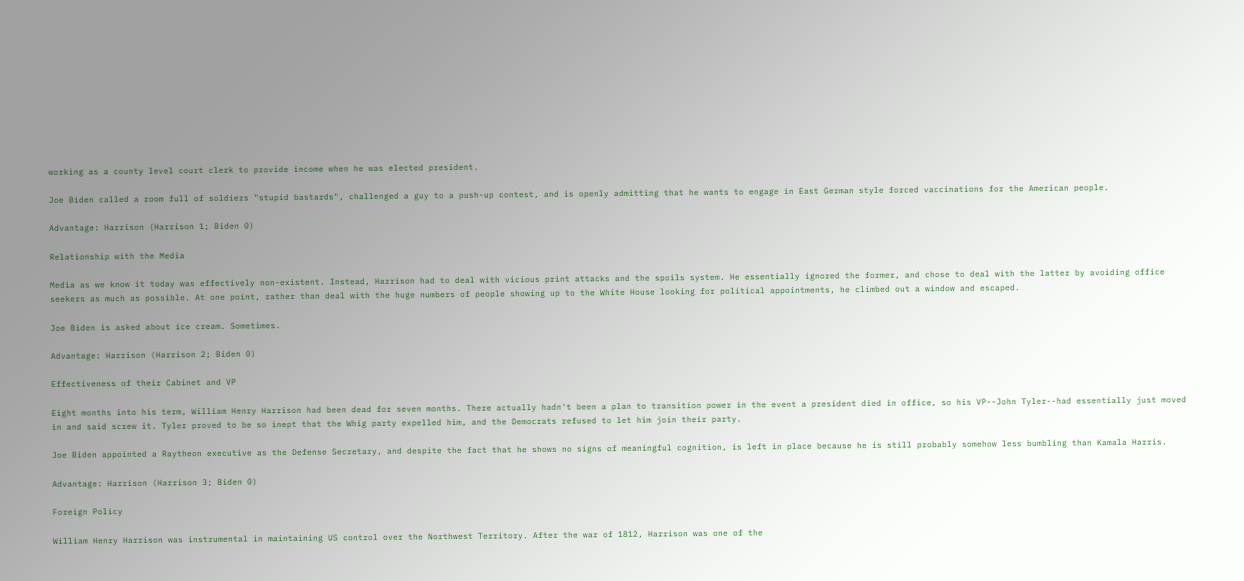working as a county level court clerk to provide income when he was elected president.

Joe Biden called a room full of soldiers "stupid bastards", challenged a guy to a push-up contest, and is openly admitting that he wants to engage in East German style forced vaccinations for the American people.

Advantage: Harrison (Harrison 1; Biden 0)

Relationship with the Media

Media as we know it today was effectively non-existent. Instead, Harrison had to deal with vicious print attacks and the spoils system. He essentially ignored the former, and chose to deal with the latter by avoiding office seekers as much as possible. At one point, rather than deal with the huge numbers of people showing up to the White House looking for political appointments, he climbed out a window and escaped.

Joe Biden is asked about ice cream. Sometimes.

Advantage: Harrison (Harrison 2; Biden 0)

Effectiveness of their Cabinet and VP

Eight months into his term, William Henry Harrison had been dead for seven months. There actually hadn't been a plan to transition power in the event a president died in office, so his VP--John Tyler--had essentially just moved in and said screw it. Tyler proved to be so inept that the Whig party expelled him, and the Democrats refused to let him join their party.

Joe Biden appointed a Raytheon executive as the Defense Secretary, and despite the fact that he shows no signs of meaningful cognition, is left in place because he is still probably somehow less bumbling than Kamala Harris.

Advantage: Harrison (Harrison 3; Biden 0)

Foreign Policy

William Henry Harrison was instrumental in maintaining US control over the Northwest Territory. After the war of 1812, Harrison was one of the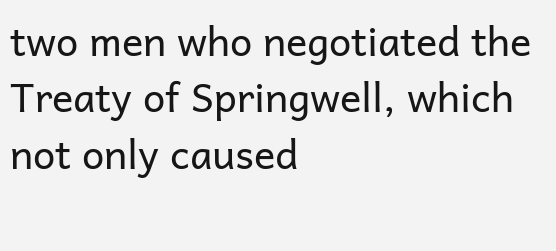two men who negotiated the Treaty of Springwell, which not only caused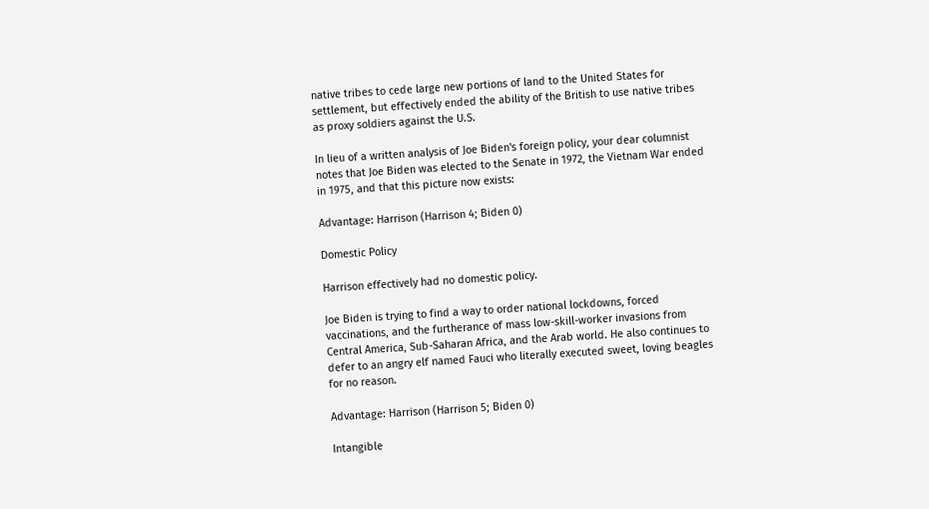native tribes to cede large new portions of land to the United States for settlement, but effectively ended the ability of the British to use native tribes as proxy soldiers against the U.S.

In lieu of a written analysis of Joe Biden's foreign policy, your dear columnist notes that Joe Biden was elected to the Senate in 1972, the Vietnam War ended in 1975, and that this picture now exists:

Advantage: Harrison (Harrison 4; Biden 0)

Domestic Policy

Harrison effectively had no domestic policy.

Joe Biden is trying to find a way to order national lockdowns, forced vaccinations, and the furtherance of mass low-skill-worker invasions from Central America, Sub-Saharan Africa, and the Arab world. He also continues to defer to an angry elf named Fauci who literally executed sweet, loving beagles for no reason.

Advantage: Harrison (Harrison 5; Biden 0)

Intangible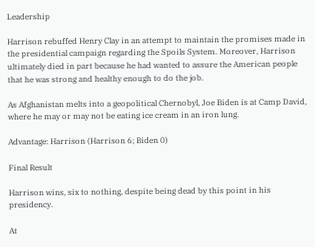Leadership

Harrison rebuffed Henry Clay in an attempt to maintain the promises made in the presidential campaign regarding the Spoils System. Moreover, Harrison ultimately died in part because he had wanted to assure the American people that he was strong and healthy enough to do the job.

As Afghanistan melts into a geopolitical Chernobyl, Joe Biden is at Camp David, where he may or may not be eating ice cream in an iron lung.

Advantage: Harrison (Harrison 6; Biden 0)

Final Result

Harrison wins, six to nothing, despite being dead by this point in his presidency.

At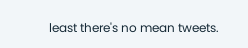least there's no mean tweets.